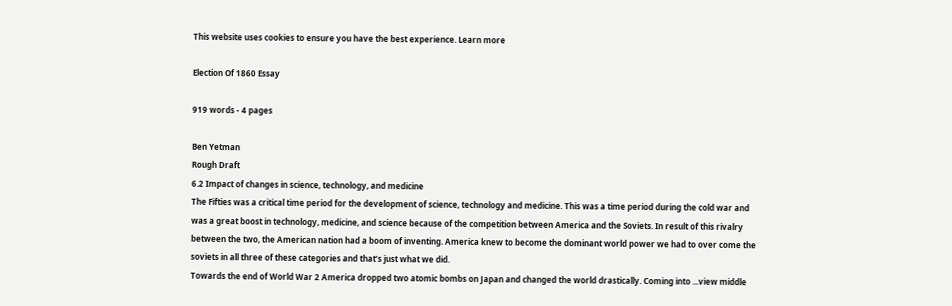This website uses cookies to ensure you have the best experience. Learn more

Election Of 1860 Essay

919 words - 4 pages

Ben Yetman
Rough Draft
6.2 Impact of changes in science, technology, and medicine
The Fifties was a critical time period for the development of science, technology and medicine. This was a time period during the cold war and was a great boost in technology, medicine, and science because of the competition between America and the Soviets. In result of this rivalry between the two, the American nation had a boom of inventing. America knew to become the dominant world power we had to over come the soviets in all three of these categories and that’s just what we did.
Towards the end of World War 2 America dropped two atomic bombs on Japan and changed the world drastically. Coming into ...view middle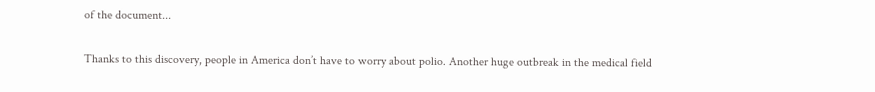of the document...

Thanks to this discovery, people in America don’t have to worry about polio. Another huge outbreak in the medical field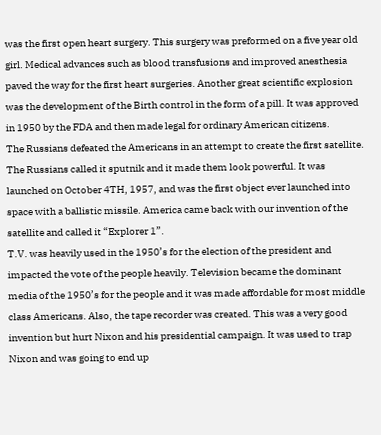was the first open heart surgery. This surgery was preformed on a five year old girl. Medical advances such as blood transfusions and improved anesthesia paved the way for the first heart surgeries. Another great scientific explosion was the development of the Birth control in the form of a pill. It was approved in 1950 by the FDA and then made legal for ordinary American citizens.
The Russians defeated the Americans in an attempt to create the first satellite. The Russians called it sputnik and it made them look powerful. It was launched on October 4TH, 1957, and was the first object ever launched into space with a ballistic missile. America came back with our invention of the satellite and called it “Explorer 1”.
T.V. was heavily used in the 1950’s for the election of the president and impacted the vote of the people heavily. Television became the dominant media of the 1950’s for the people and it was made affordable for most middle class Americans. Also, the tape recorder was created. This was a very good invention but hurt Nixon and his presidential campaign. It was used to trap Nixon and was going to end up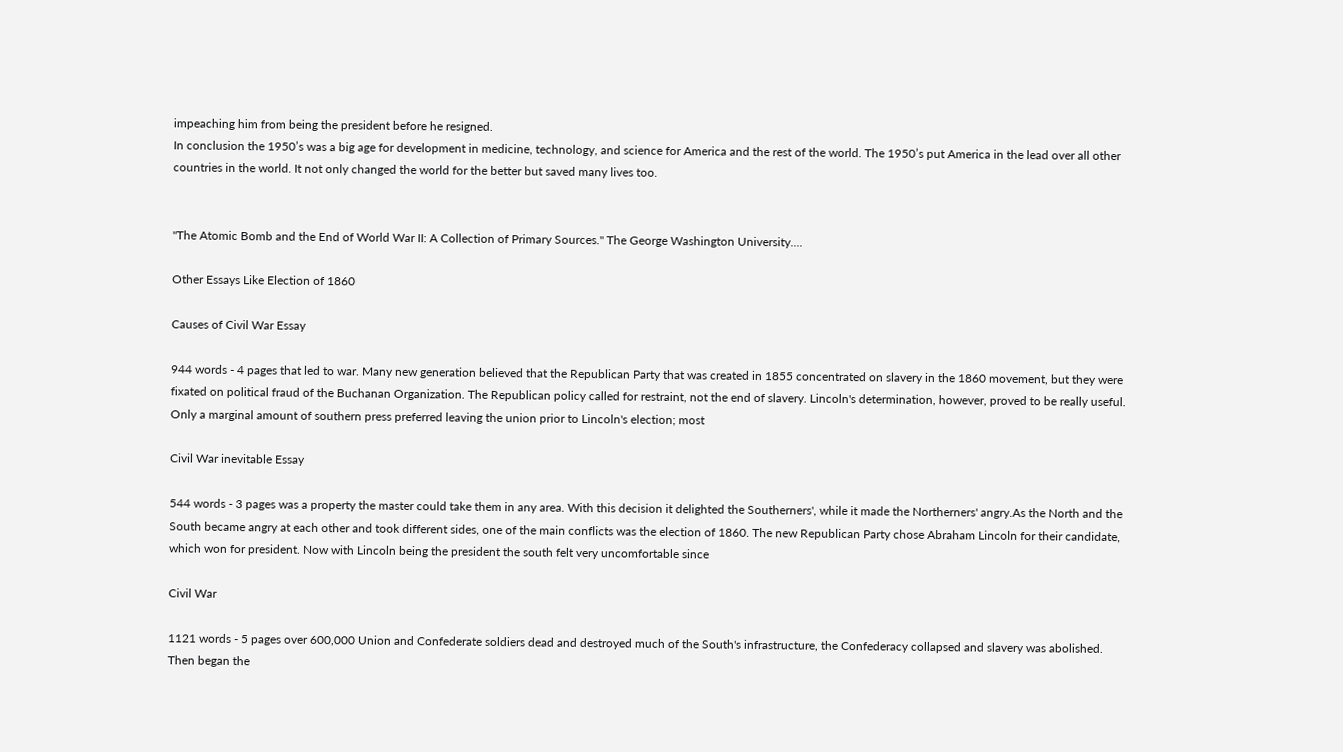impeaching him from being the president before he resigned.
In conclusion the 1950’s was a big age for development in medicine, technology, and science for America and the rest of the world. The 1950’s put America in the lead over all other countries in the world. It not only changed the world for the better but saved many lives too.


"The Atomic Bomb and the End of World War II: A Collection of Primary Sources." The George Washington University....

Other Essays Like Election of 1860

Causes of Civil War Essay

944 words - 4 pages that led to war. Many new generation believed that the Republican Party that was created in 1855 concentrated on slavery in the 1860 movement, but they were fixated on political fraud of the Buchanan Organization. The Republican policy called for restraint, not the end of slavery. Lincoln's determination, however, proved to be really useful. Only a marginal amount of southern press preferred leaving the union prior to Lincoln's election; most

Civil War inevitable Essay

544 words - 3 pages was a property the master could take them in any area. With this decision it delighted the Southerners', while it made the Northerners' angry.As the North and the South became angry at each other and took different sides, one of the main conflicts was the election of 1860. The new Republican Party chose Abraham Lincoln for their candidate, which won for president. Now with Lincoln being the president the south felt very uncomfortable since

Civil War

1121 words - 5 pages over 600,000 Union and Confederate soldiers dead and destroyed much of the South's infrastructure, the Confederacy collapsed and slavery was abolished. Then began the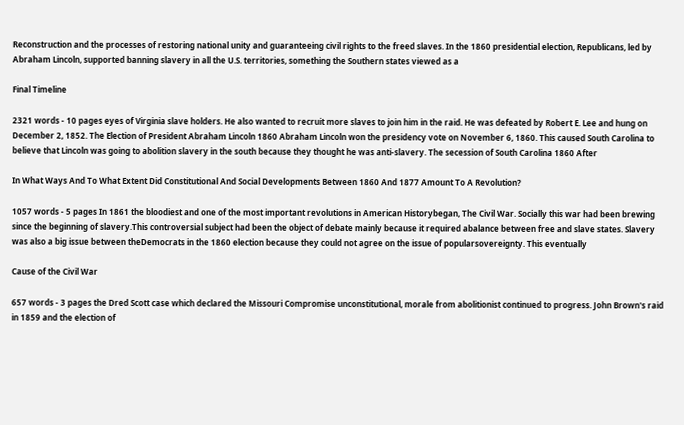Reconstruction and the processes of restoring national unity and guaranteeing civil rights to the freed slaves. In the 1860 presidential election, Republicans, led by Abraham Lincoln, supported banning slavery in all the U.S. territories, something the Southern states viewed as a

Final Timeline

2321 words - 10 pages eyes of Virginia slave holders. He also wanted to recruit more slaves to join him in the raid. He was defeated by Robert E. Lee and hung on December 2, 1852. The Election of President Abraham Lincoln 1860 Abraham Lincoln won the presidency vote on November 6, 1860. This caused South Carolina to believe that Lincoln was going to abolition slavery in the south because they thought he was anti-slavery. The secession of South Carolina 1860 After

In What Ways And To What Extent Did Constitutional And Social Developments Between 1860 And 1877 Amount To A Revolution?

1057 words - 5 pages In 1861 the bloodiest and one of the most important revolutions in American Historybegan, The Civil War. Socially this war had been brewing since the beginning of slavery.This controversial subject had been the object of debate mainly because it required abalance between free and slave states. Slavery was also a big issue between theDemocrats in the 1860 election because they could not agree on the issue of popularsovereignty. This eventually

Cause of the Civil War

657 words - 3 pages the Dred Scott case which declared the Missouri Compromise unconstitutional, morale from abolitionist continued to progress. John Brown's raid in 1859 and the election of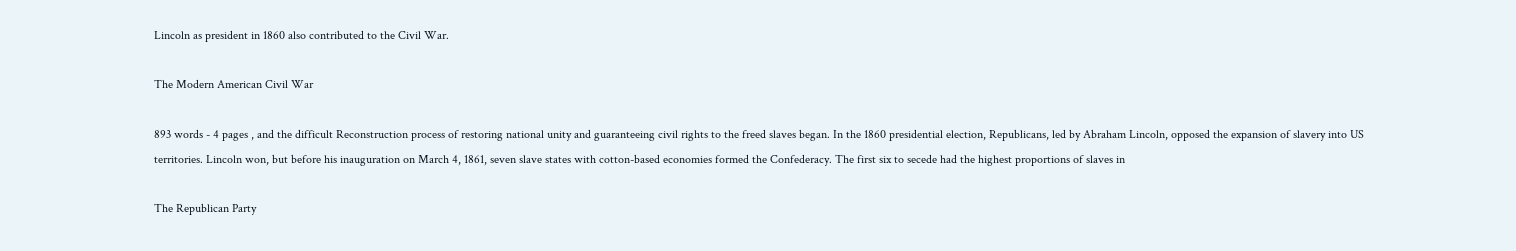Lincoln as president in 1860 also contributed to the Civil War.

The Modern American Civil War

893 words - 4 pages , and the difficult Reconstruction process of restoring national unity and guaranteeing civil rights to the freed slaves began. In the 1860 presidential election, Republicans, led by Abraham Lincoln, opposed the expansion of slavery into US territories. Lincoln won, but before his inauguration on March 4, 1861, seven slave states with cotton-based economies formed the Confederacy. The first six to secede had the highest proportions of slaves in

The Republican Party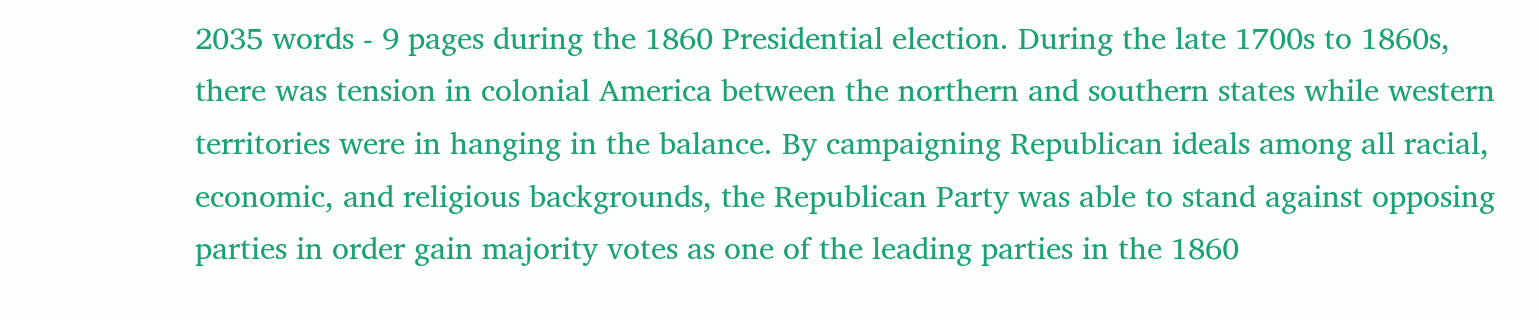2035 words - 9 pages during the 1860 Presidential election. During the late 1700s to 1860s, there was tension in colonial America between the northern and southern states while western territories were in hanging in the balance. By campaigning Republican ideals among all racial, economic, and religious backgrounds, the Republican Party was able to stand against opposing parties in order gain majority votes as one of the leading parties in the 1860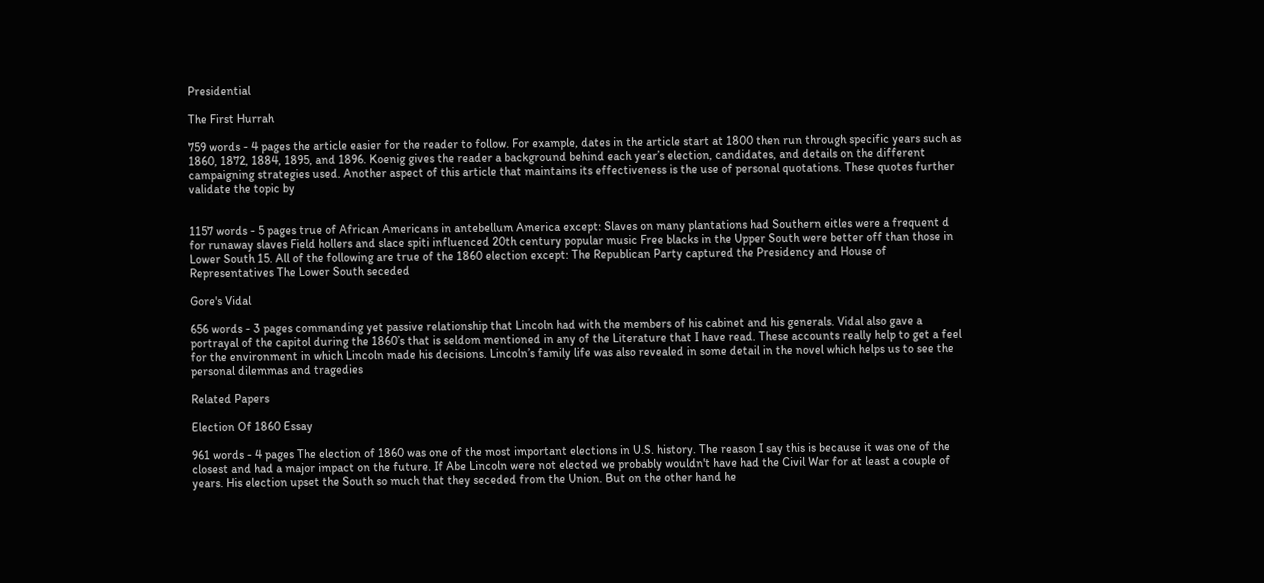Presidential

The First Hurrah

759 words - 4 pages the article easier for the reader to follow. For example, dates in the article start at 1800 then run through specific years such as 1860, 1872, 1884, 1895, and 1896. Koenig gives the reader a background behind each year’s election, candidates, and details on the different campaigning strategies used. Another aspect of this article that maintains its effectiveness is the use of personal quotations. These quotes further validate the topic by


1157 words - 5 pages true of African Americans in antebellum America except: Slaves on many plantations had Southern eitles were a frequent d for runaway slaves Field hollers and slace spiti influenced 20th century popular music Free blacks in the Upper South were better off than those in Lower South 15. All of the following are true of the 1860 election except: The Republican Party captured the Presidency and House of Representatives The Lower South seceded

Gore's Vidal

656 words - 3 pages commanding yet passive relationship that Lincoln had with the members of his cabinet and his generals. Vidal also gave a portrayal of the capitol during the 1860’s that is seldom mentioned in any of the Literature that I have read. These accounts really help to get a feel for the environment in which Lincoln made his decisions. Lincoln’s family life was also revealed in some detail in the novel which helps us to see the personal dilemmas and tragedies

Related Papers

Election Of 1860 Essay

961 words - 4 pages The election of 1860 was one of the most important elections in U.S. history. The reason I say this is because it was one of the closest and had a major impact on the future. If Abe Lincoln were not elected we probably wouldn't have had the Civil War for at least a couple of years. His election upset the South so much that they seceded from the Union. But on the other hand he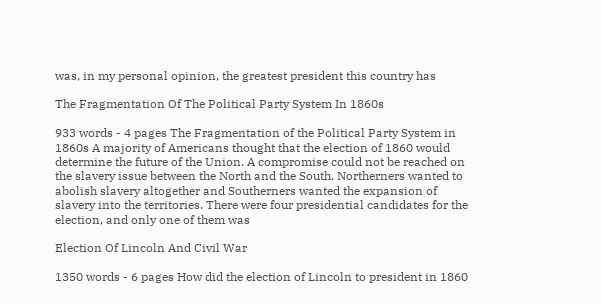was, in my personal opinion, the greatest president this country has

The Fragmentation Of The Political Party System In 1860s

933 words - 4 pages The Fragmentation of the Political Party System in 1860s A majority of Americans thought that the election of 1860 would determine the future of the Union. A compromise could not be reached on the slavery issue between the North and the South. Northerners wanted to abolish slavery altogether and Southerners wanted the expansion of slavery into the territories. There were four presidential candidates for the election, and only one of them was

Election Of Lincoln And Civil War

1350 words - 6 pages How did the election of Lincoln to president in 1860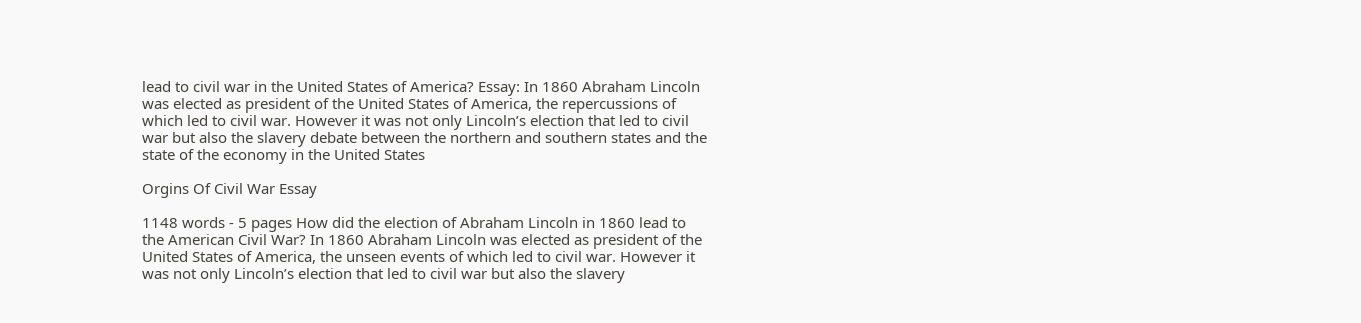lead to civil war in the United States of America? Essay: In 1860 Abraham Lincoln was elected as president of the United States of America, the repercussions of which led to civil war. However it was not only Lincoln’s election that led to civil war but also the slavery debate between the northern and southern states and the state of the economy in the United States

Orgins Of Civil War Essay

1148 words - 5 pages How did the election of Abraham Lincoln in 1860 lead to the American Civil War? In 1860 Abraham Lincoln was elected as president of the United States of America, the unseen events of which led to civil war. However it was not only Lincoln’s election that led to civil war but also the slavery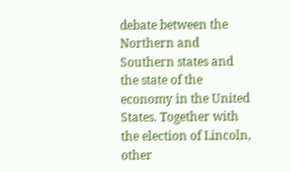debate between the Northern and Southern states and the state of the economy in the United States. Together with the election of Lincoln, other